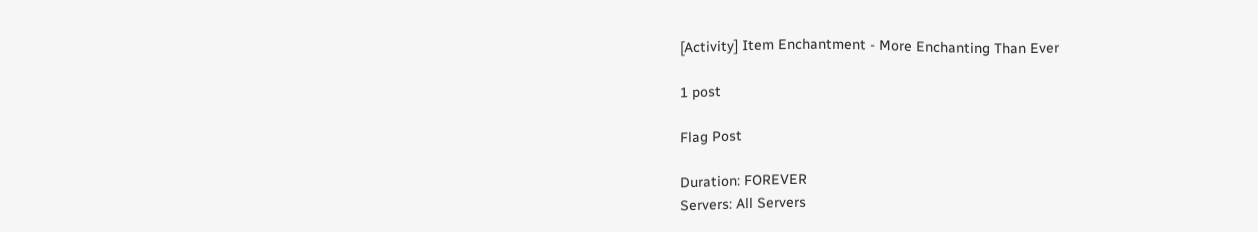[Activity] Item Enchantment - More Enchanting Than Ever

1 post

Flag Post

Duration: FOREVER
Servers: All Servers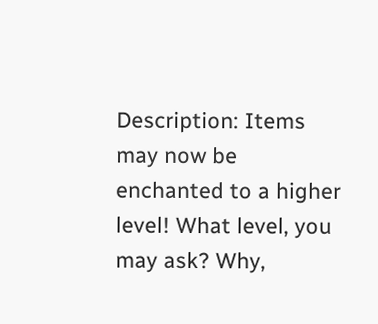Description: Items may now be enchanted to a higher level! What level, you may ask? Why,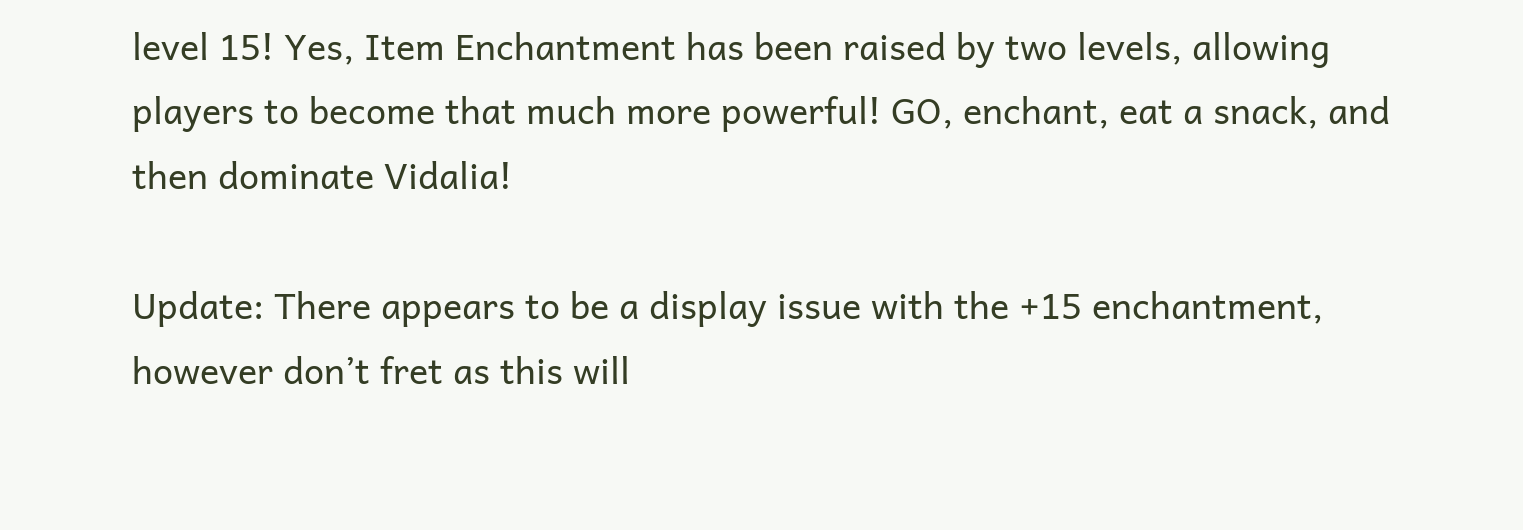level 15! Yes, Item Enchantment has been raised by two levels, allowing players to become that much more powerful! GO, enchant, eat a snack, and then dominate Vidalia!

Update: There appears to be a display issue with the +15 enchantment, however don’t fret as this will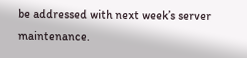be addressed with next week’s server maintenance.